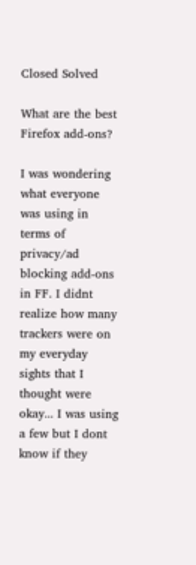Closed Solved

What are the best Firefox add-ons?

I was wondering what everyone was using in terms of privacy/ad blocking add-ons in FF. I didnt realize how many trackers were on my everyday sights that I thought were okay... I was using a few but I dont know if they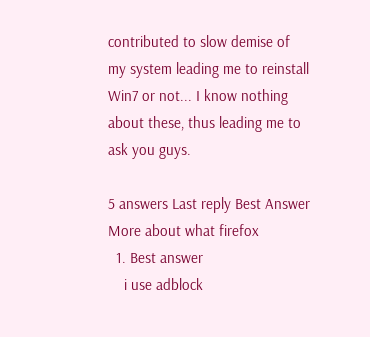contributed to slow demise of my system leading me to reinstall Win7 or not... I know nothing about these, thus leading me to ask you guys.

5 answers Last reply Best Answer
More about what firefox
  1. Best answer
    i use adblock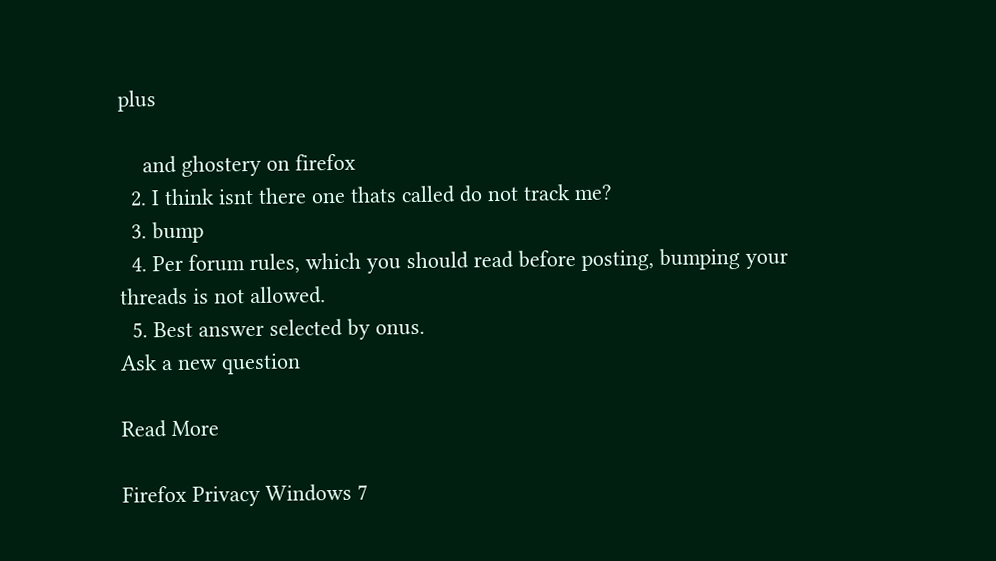plus

    and ghostery on firefox
  2. I think isnt there one thats called do not track me?
  3. bump
  4. Per forum rules, which you should read before posting, bumping your threads is not allowed.
  5. Best answer selected by onus.
Ask a new question

Read More

Firefox Privacy Windows 7